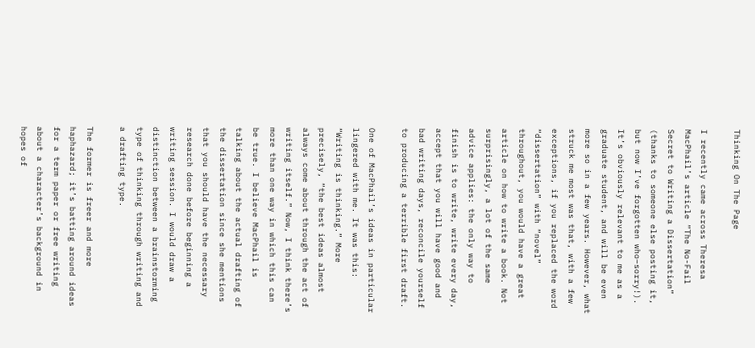Thinking On The Page

I recently came across Theresa MacPhail’s article “The No-Fail Secret to Writing a Dissertation” (thanks to someone else posting it, but now I’ve forgotten who–sorry!). It’s obviously relevant to me as a graduate student, and will be even more so in a few years. However, what struck me most was that, with a few exceptions, if you replaced the word “dissertation” with “novel” throughout, you would have a great article on how to write a book. Not surprisingly, a lot of the same advice applies: the only way to finish is to write, write every day, accept that you will have good and bad writing days, reconcile yourself to producing a terrible first draft.

One of MacPhail’s ideas in particular lingered with me. It was this: “Writing is thinking.” More precisely, “the best ideas almost always come about through the act of writing itself.” Now, I think there’s more than one way in which this can be true. I believe MacPhail is talking about the actual drafting of the dissertation since she mentions that you should have the necessary research done before beginning a writing session. I would draw a distinction between a brainstorming type of thinking through writing and a drafting type.

The former is freer and more haphazard; it’s batting around ideas for a term paper or free writing about a character’s background in hopes of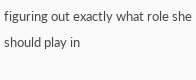figuring out exactly what role she should play in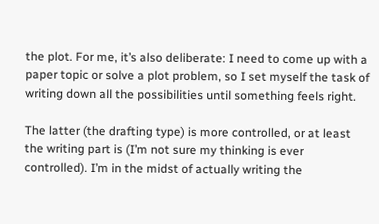the plot. For me, it’s also deliberate: I need to come up with a paper topic or solve a plot problem, so I set myself the task of writing down all the possibilities until something feels right.

The latter (the drafting type) is more controlled, or at least the writing part is (I’m not sure my thinking is ever controlled). I’m in the midst of actually writing the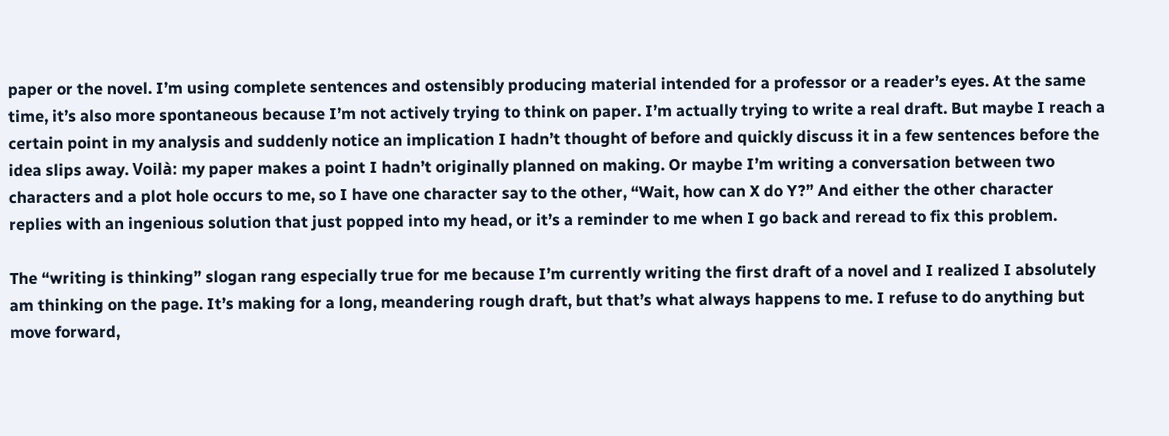paper or the novel. I’m using complete sentences and ostensibly producing material intended for a professor or a reader’s eyes. At the same time, it’s also more spontaneous because I’m not actively trying to think on paper. I’m actually trying to write a real draft. But maybe I reach a certain point in my analysis and suddenly notice an implication I hadn’t thought of before and quickly discuss it in a few sentences before the idea slips away. Voilà: my paper makes a point I hadn’t originally planned on making. Or maybe I’m writing a conversation between two characters and a plot hole occurs to me, so I have one character say to the other, “Wait, how can X do Y?” And either the other character replies with an ingenious solution that just popped into my head, or it’s a reminder to me when I go back and reread to fix this problem.

The “writing is thinking” slogan rang especially true for me because I’m currently writing the first draft of a novel and I realized I absolutely am thinking on the page. It’s making for a long, meandering rough draft, but that’s what always happens to me. I refuse to do anything but move forward,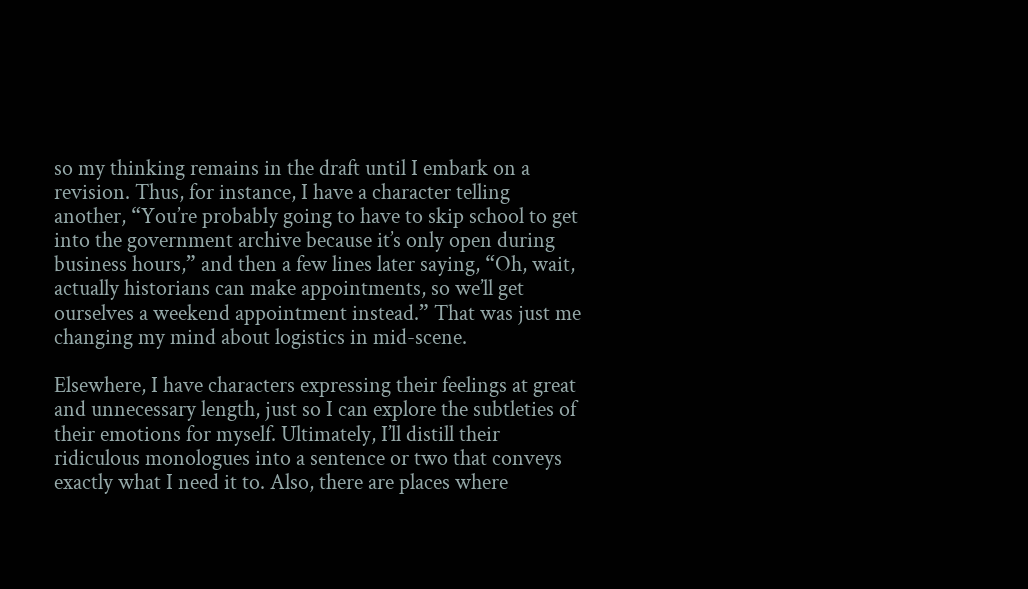so my thinking remains in the draft until I embark on a revision. Thus, for instance, I have a character telling another, “You’re probably going to have to skip school to get into the government archive because it’s only open during business hours,” and then a few lines later saying, “Oh, wait, actually historians can make appointments, so we’ll get ourselves a weekend appointment instead.” That was just me changing my mind about logistics in mid-scene.

Elsewhere, I have characters expressing their feelings at great and unnecessary length, just so I can explore the subtleties of their emotions for myself. Ultimately, I’ll distill their ridiculous monologues into a sentence or two that conveys exactly what I need it to. Also, there are places where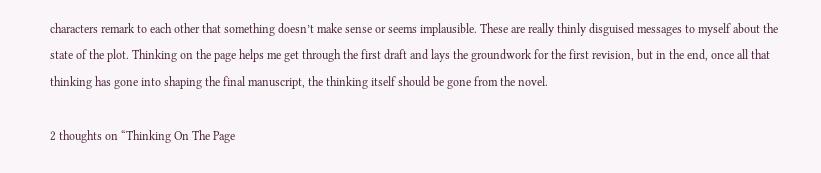characters remark to each other that something doesn’t make sense or seems implausible. These are really thinly disguised messages to myself about the state of the plot. Thinking on the page helps me get through the first draft and lays the groundwork for the first revision, but in the end, once all that thinking has gone into shaping the final manuscript, the thinking itself should be gone from the novel.

2 thoughts on “Thinking On The Page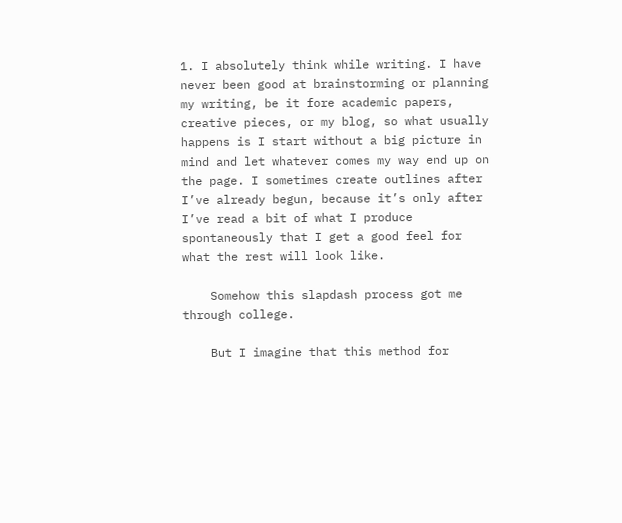1. I absolutely think while writing. I have never been good at brainstorming or planning my writing, be it fore academic papers, creative pieces, or my blog, so what usually happens is I start without a big picture in mind and let whatever comes my way end up on the page. I sometimes create outlines after I’ve already begun, because it’s only after I’ve read a bit of what I produce spontaneously that I get a good feel for what the rest will look like.

    Somehow this slapdash process got me through college.

    But I imagine that this method for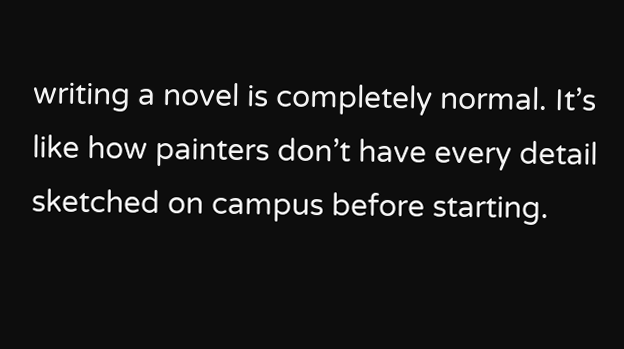writing a novel is completely normal. It’s like how painters don’t have every detail sketched on campus before starting.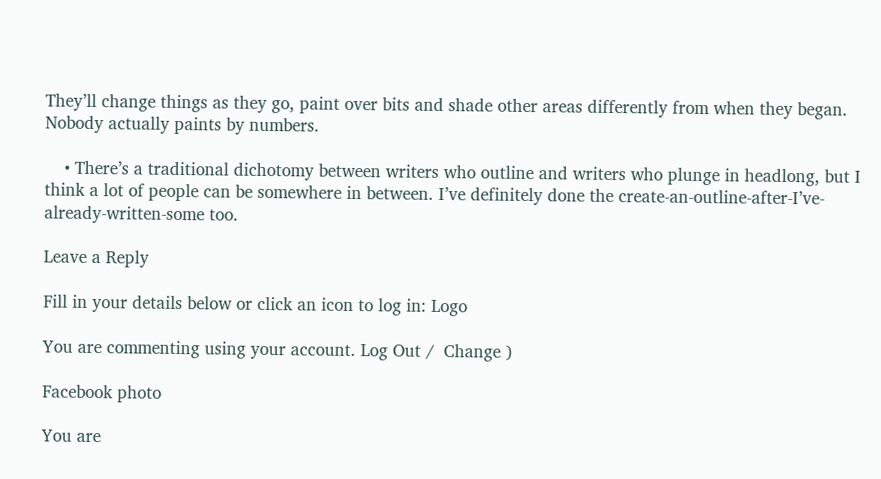They’ll change things as they go, paint over bits and shade other areas differently from when they began. Nobody actually paints by numbers.

    • There’s a traditional dichotomy between writers who outline and writers who plunge in headlong, but I think a lot of people can be somewhere in between. I’ve definitely done the create-an-outline-after-I’ve-already-written-some too.

Leave a Reply

Fill in your details below or click an icon to log in: Logo

You are commenting using your account. Log Out /  Change )

Facebook photo

You are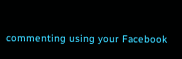commenting using your Facebook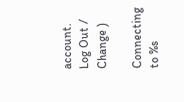account. Log Out /  Change )

Connecting to %s